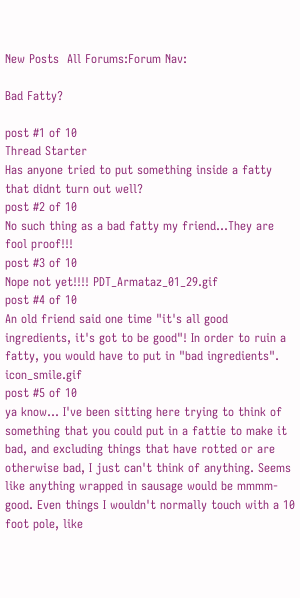New Posts  All Forums:Forum Nav:

Bad Fatty?

post #1 of 10
Thread Starter
Has anyone tried to put something inside a fatty that didnt turn out well?
post #2 of 10
No such thing as a bad fatty my friend...They are fool proof!!!
post #3 of 10
Nope not yet!!!! PDT_Armataz_01_29.gif
post #4 of 10
An old friend said one time "it's all good ingredients, it's got to be good"! In order to ruin a fatty, you would have to put in "bad ingredients". icon_smile.gif
post #5 of 10
ya know... I've been sitting here trying to think of something that you could put in a fattie to make it bad, and excluding things that have rotted or are otherwise bad, I just can't think of anything. Seems like anything wrapped in sausage would be mmmm-good. Even things I wouldn't normally touch with a 10 foot pole, like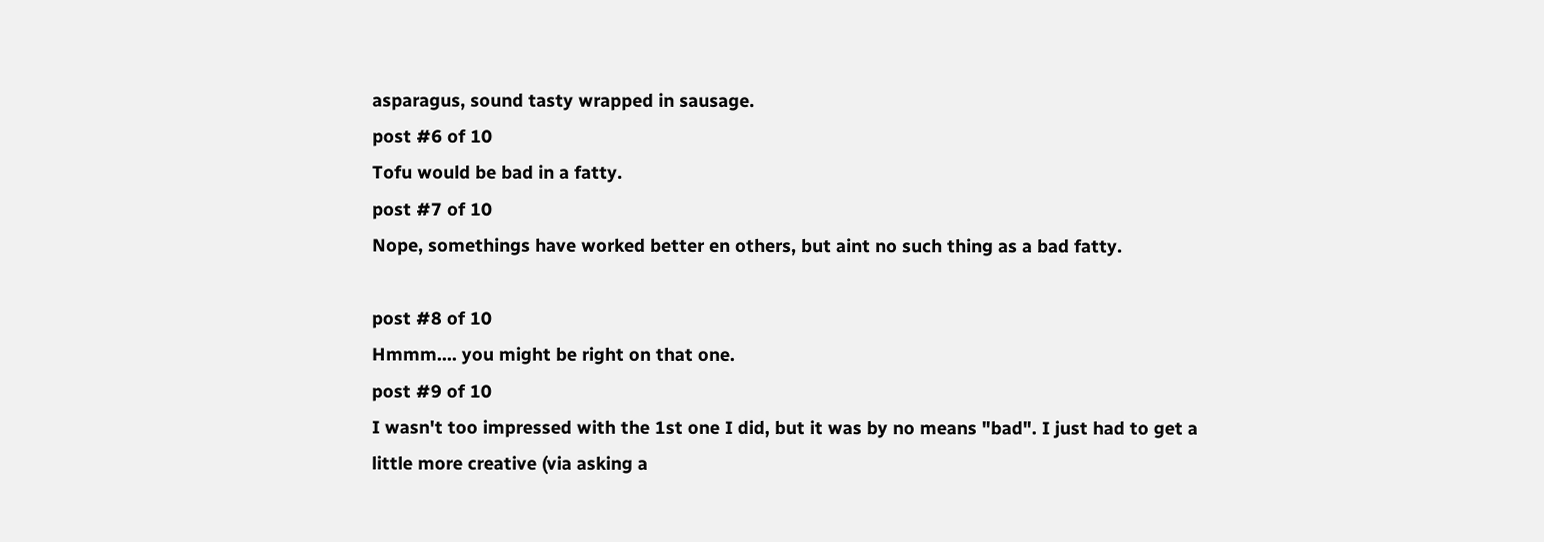asparagus, sound tasty wrapped in sausage.
post #6 of 10
Tofu would be bad in a fatty.
post #7 of 10
Nope, somethings have worked better en others, but aint no such thing as a bad fatty.

post #8 of 10
Hmmm.... you might be right on that one.
post #9 of 10
I wasn't too impressed with the 1st one I did, but it was by no means "bad". I just had to get a little more creative (via asking a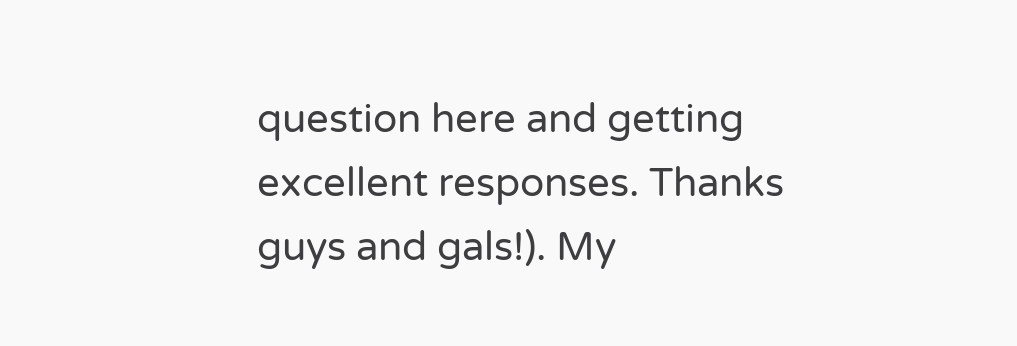question here and getting excellent responses. Thanks guys and gals!). My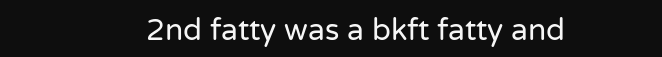2nd fatty was a bkft fatty and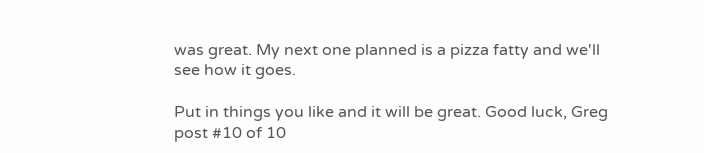was great. My next one planned is a pizza fatty and we'll see how it goes.

Put in things you like and it will be great. Good luck, Greg
post #10 of 10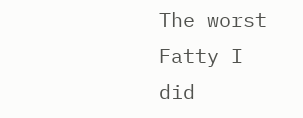The worst Fatty I did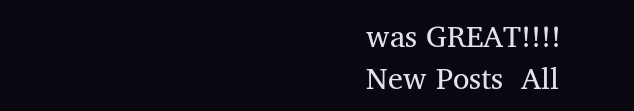was GREAT!!!!
New Posts  All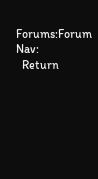Forums:Forum Nav:
  Return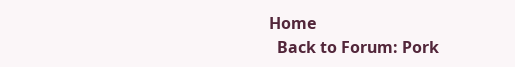Home
  Back to Forum: Pork